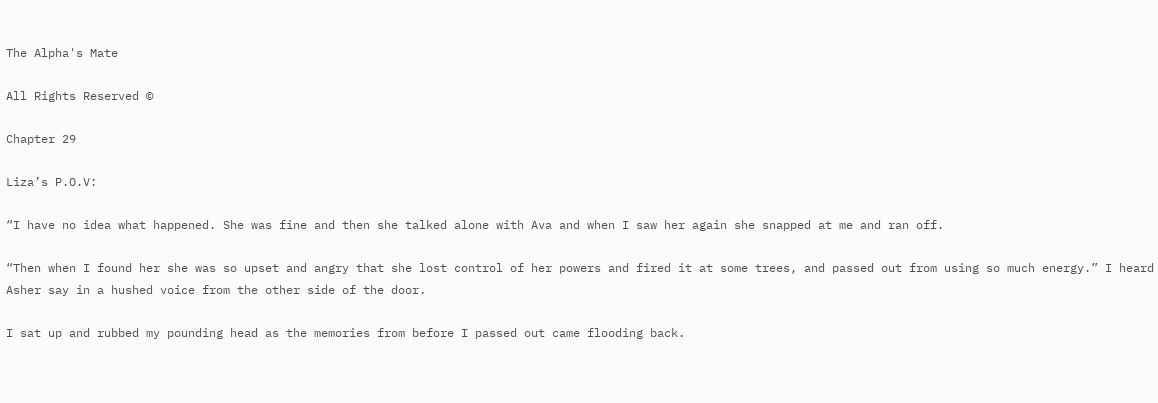The Alpha's Mate

All Rights Reserved ©

Chapter 29

Liza’s P.O.V:

“I have no idea what happened. She was fine and then she talked alone with Ava and when I saw her again she snapped at me and ran off.

“Then when I found her she was so upset and angry that she lost control of her powers and fired it at some trees, and passed out from using so much energy.” I heard Asher say in a hushed voice from the other side of the door.

I sat up and rubbed my pounding head as the memories from before I passed out came flooding back.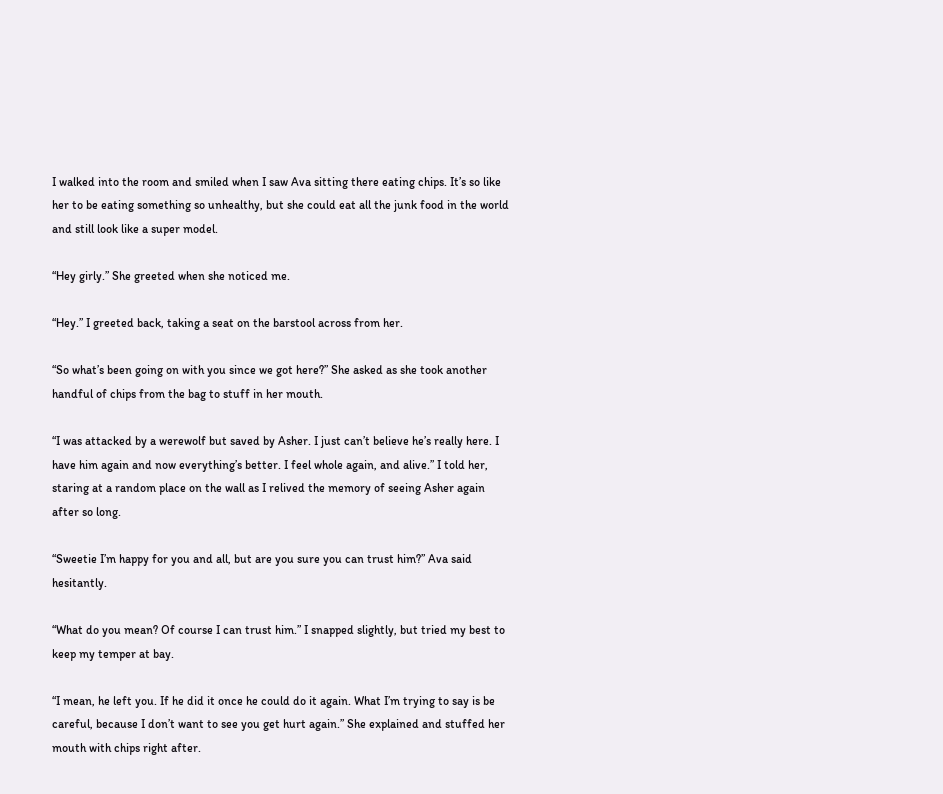I walked into the room and smiled when I saw Ava sitting there eating chips. It’s so like her to be eating something so unhealthy, but she could eat all the junk food in the world and still look like a super model.

“Hey girly.” She greeted when she noticed me.

“Hey.” I greeted back, taking a seat on the barstool across from her.

“So what’s been going on with you since we got here?” She asked as she took another handful of chips from the bag to stuff in her mouth.

“I was attacked by a werewolf but saved by Asher. I just can’t believe he’s really here. I have him again and now everything’s better. I feel whole again, and alive.” I told her, staring at a random place on the wall as I relived the memory of seeing Asher again after so long.

“Sweetie I’m happy for you and all, but are you sure you can trust him?” Ava said hesitantly.

“What do you mean? Of course I can trust him.” I snapped slightly, but tried my best to keep my temper at bay.

“I mean, he left you. If he did it once he could do it again. What I’m trying to say is be careful, because I don’t want to see you get hurt again.” She explained and stuffed her mouth with chips right after.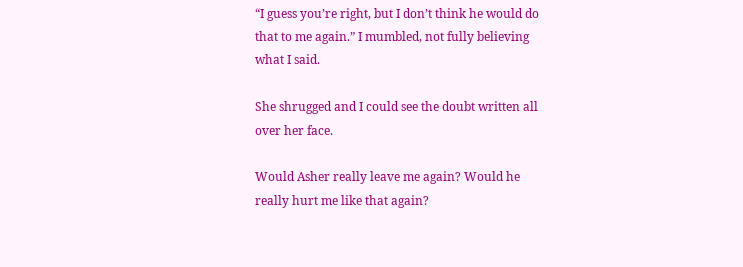“I guess you’re right, but I don’t think he would do that to me again.” I mumbled, not fully believing what I said.

She shrugged and I could see the doubt written all over her face.

Would Asher really leave me again? Would he really hurt me like that again?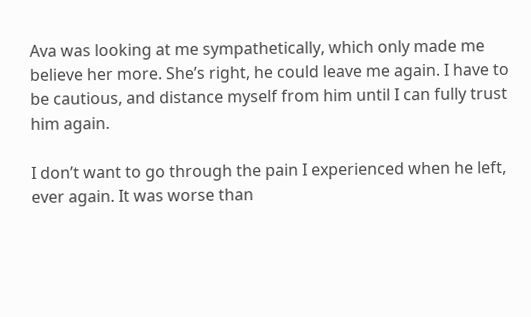Ava was looking at me sympathetically, which only made me believe her more. She’s right, he could leave me again. I have to be cautious, and distance myself from him until I can fully trust him again.

I don’t want to go through the pain I experienced when he left, ever again. It was worse than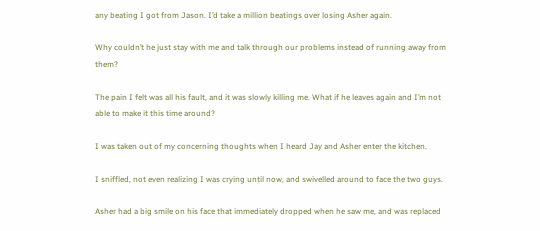any beating I got from Jason. I’d take a million beatings over losing Asher again.

Why couldn’t he just stay with me and talk through our problems instead of running away from them?

The pain I felt was all his fault, and it was slowly killing me. What if he leaves again and I’m not able to make it this time around?

I was taken out of my concerning thoughts when I heard Jay and Asher enter the kitchen.

I sniffled, not even realizing I was crying until now, and swivelled around to face the two guys.

Asher had a big smile on his face that immediately dropped when he saw me, and was replaced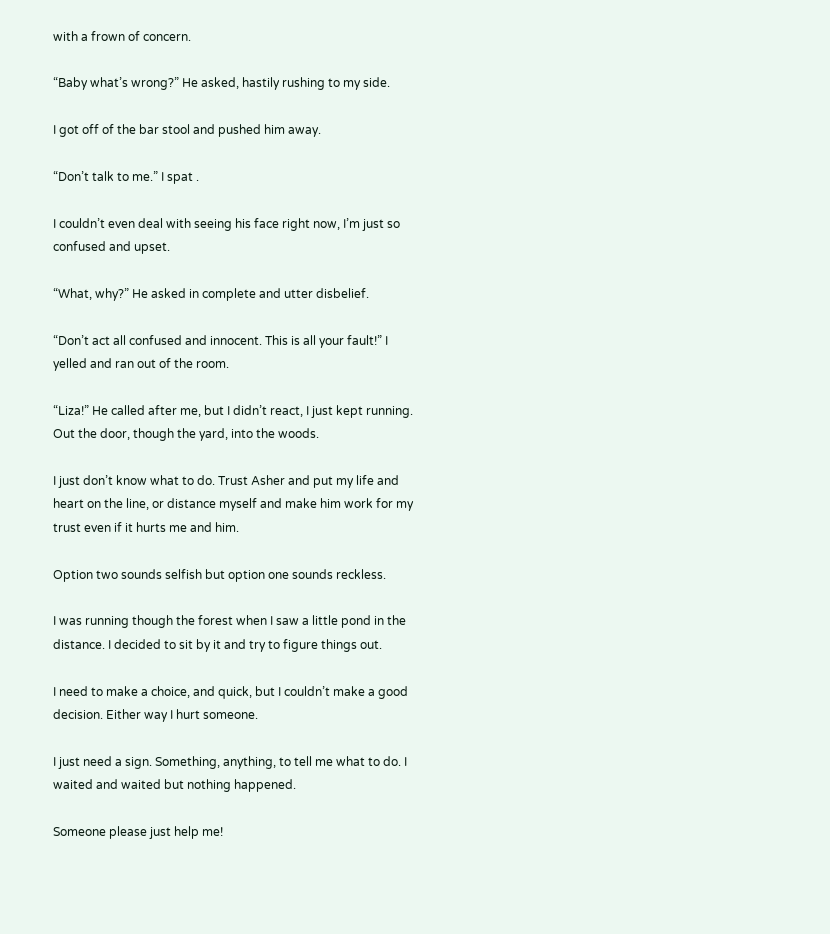with a frown of concern.

“Baby what’s wrong?” He asked, hastily rushing to my side.

I got off of the bar stool and pushed him away.

“Don’t talk to me.” I spat .

I couldn’t even deal with seeing his face right now, I’m just so confused and upset.

“What, why?” He asked in complete and utter disbelief.

“Don’t act all confused and innocent. This is all your fault!” I yelled and ran out of the room.

“Liza!” He called after me, but I didn’t react, I just kept running. Out the door, though the yard, into the woods.

I just don’t know what to do. Trust Asher and put my life and heart on the line, or distance myself and make him work for my trust even if it hurts me and him.

Option two sounds selfish but option one sounds reckless.

I was running though the forest when I saw a little pond in the distance. I decided to sit by it and try to figure things out.

I need to make a choice, and quick, but I couldn’t make a good decision. Either way I hurt someone.

I just need a sign. Something, anything, to tell me what to do. I waited and waited but nothing happened.

Someone please just help me!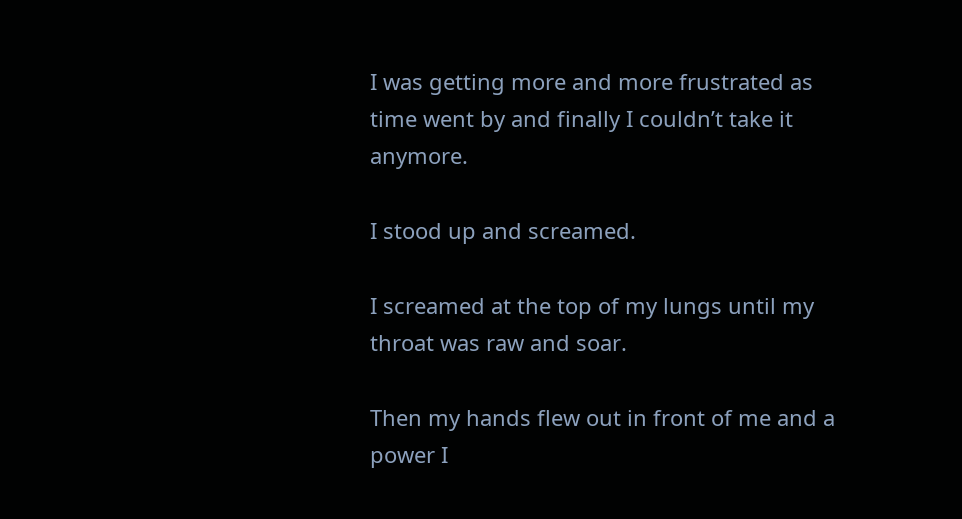I was getting more and more frustrated as time went by and finally I couldn’t take it anymore.

I stood up and screamed.

I screamed at the top of my lungs until my throat was raw and soar.

Then my hands flew out in front of me and a power I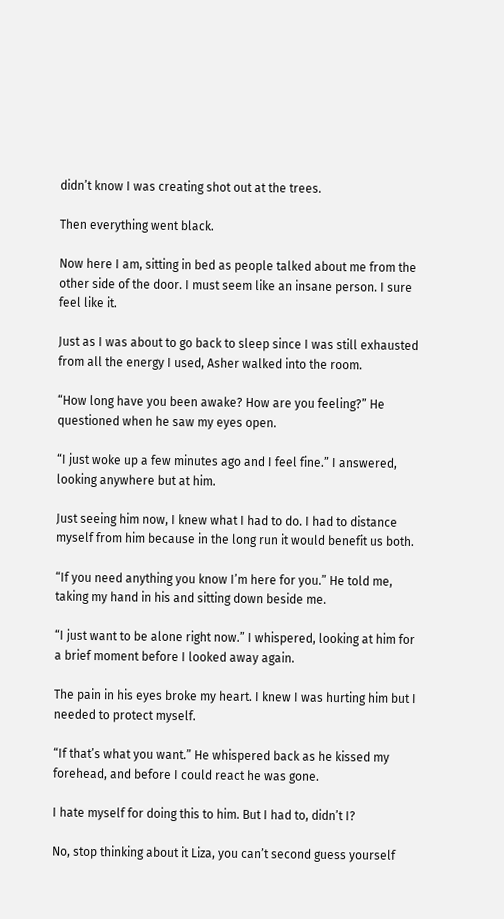didn’t know I was creating shot out at the trees.

Then everything went black.

Now here I am, sitting in bed as people talked about me from the other side of the door. I must seem like an insane person. I sure feel like it.

Just as I was about to go back to sleep since I was still exhausted from all the energy I used, Asher walked into the room.

“How long have you been awake? How are you feeling?” He questioned when he saw my eyes open.

“I just woke up a few minutes ago and I feel fine.” I answered, looking anywhere but at him.

Just seeing him now, I knew what I had to do. I had to distance myself from him because in the long run it would benefit us both.

“If you need anything you know I’m here for you.” He told me, taking my hand in his and sitting down beside me.

“I just want to be alone right now.” I whispered, looking at him for a brief moment before I looked away again.

The pain in his eyes broke my heart. I knew I was hurting him but I needed to protect myself.

“If that’s what you want.” He whispered back as he kissed my forehead, and before I could react he was gone.

I hate myself for doing this to him. But I had to, didn’t I?

No, stop thinking about it Liza, you can’t second guess yourself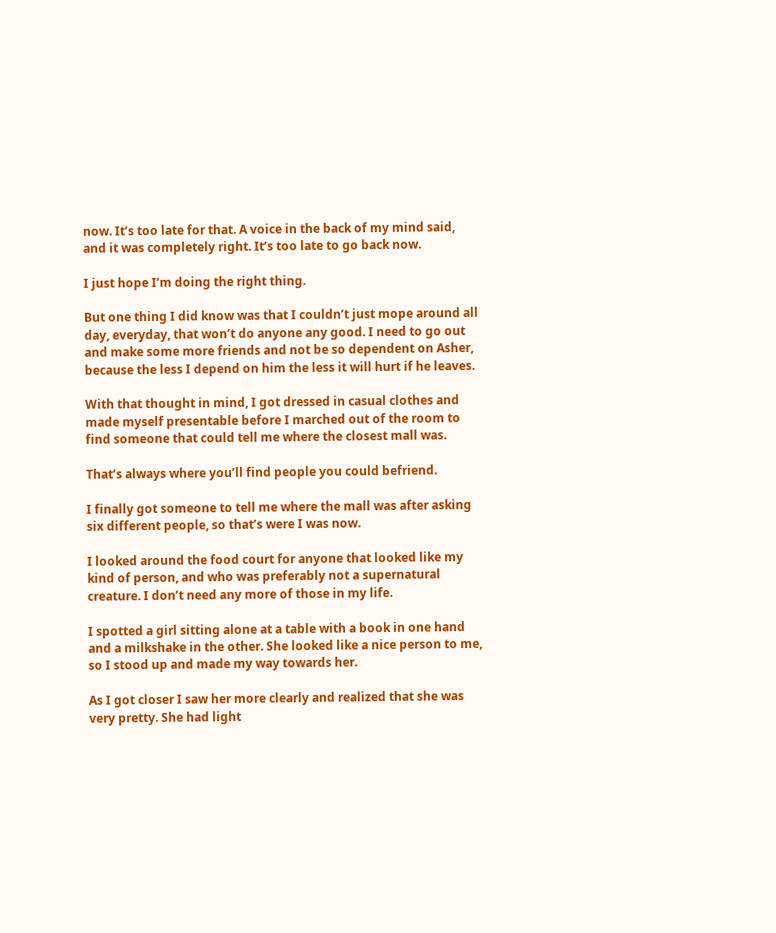now. It’s too late for that. A voice in the back of my mind said, and it was completely right. It’s too late to go back now.

I just hope I’m doing the right thing.

But one thing I did know was that I couldn’t just mope around all day, everyday, that won’t do anyone any good. I need to go out and make some more friends and not be so dependent on Asher, because the less I depend on him the less it will hurt if he leaves.

With that thought in mind, I got dressed in casual clothes and made myself presentable before I marched out of the room to find someone that could tell me where the closest mall was.

That’s always where you’ll find people you could befriend.

I finally got someone to tell me where the mall was after asking six different people, so that’s were I was now.

I looked around the food court for anyone that looked like my kind of person, and who was preferably not a supernatural creature. I don’t need any more of those in my life.

I spotted a girl sitting alone at a table with a book in one hand and a milkshake in the other. She looked like a nice person to me, so I stood up and made my way towards her.

As I got closer I saw her more clearly and realized that she was very pretty. She had light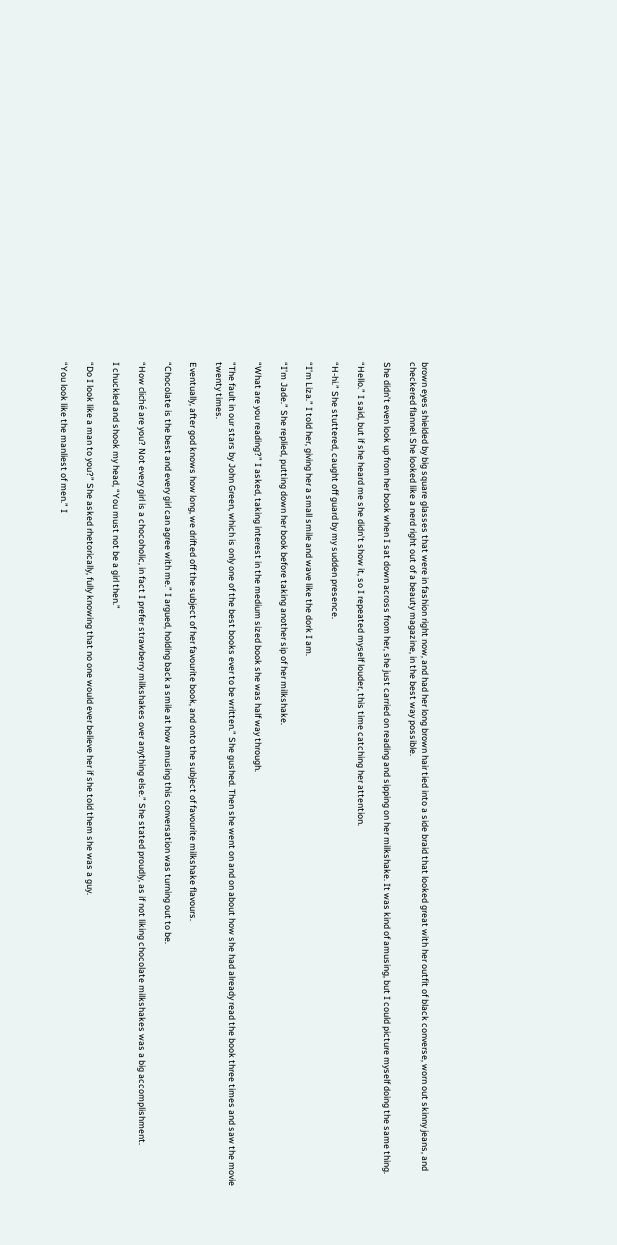brown eyes shielded by big square glasses that were in fashion right now, and had her long brown hair tied into a side braid that looked great with her outfit of black converse, worn out skinny jeans, and checkered flannel. She looked like a nerd right out of a beauty magazine, in the best way possible.

She didn’t even look up from her book when I sat down across from her, she just carried on reading and sipping on her milkshake. It was kind of amusing, but I could picture myself doing the same thing.

“Hello.” I said, but if she heard me she didn’t show it, so I repeated myself louder, this time catching her attention.

“H-hi.” She stuttered, caught off guard by my sudden presence.

“I’m Liza.” I told her, giving her a small smile and wave like the dork I am.

“I’m Jade.” She replied, putting down her book before taking another sip of her milkshake.

“What are you reading?” I asked, taking interest in the medium sized book she was half way through.

"The fault in our stars by John Green, which is only one of the best books ever to be written.” She gushed. Then she went on and on about how she had already read the book three times and saw the movie twenty times.

Eventually, after god knows how long, we drifted off the subject of her favourite book, and onto the subject of favourite milkshake flavours.

“Chocolate is the best and every girl can agree with me.” I argued, holding back a smile at how amusing this conversation was turning out to be.

“How cliché are you? Not every girl is a chocoholic, in fact I prefer strawberry milkshakes over anything else.” She stated proudly, as if not liking chocolate milkshakes was a big accomplishment.

I chuckled and shook my head, “You must not be a girl then.”

“Do I look like a man to you?” She asked rhetorically, fully knowing that no one would ever believe her if she told them she was a guy.

“You look like the manliest of men.” I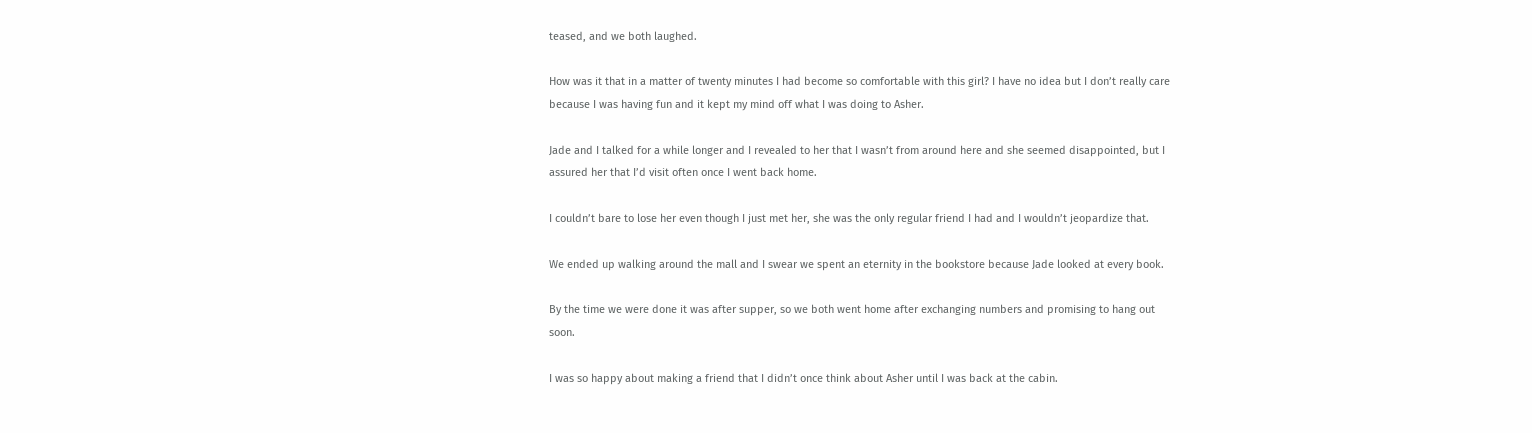teased, and we both laughed.

How was it that in a matter of twenty minutes I had become so comfortable with this girl? I have no idea but I don’t really care because I was having fun and it kept my mind off what I was doing to Asher.

Jade and I talked for a while longer and I revealed to her that I wasn’t from around here and she seemed disappointed, but I assured her that I’d visit often once I went back home.

I couldn’t bare to lose her even though I just met her, she was the only regular friend I had and I wouldn’t jeopardize that.

We ended up walking around the mall and I swear we spent an eternity in the bookstore because Jade looked at every book.

By the time we were done it was after supper, so we both went home after exchanging numbers and promising to hang out soon.

I was so happy about making a friend that I didn’t once think about Asher until I was back at the cabin.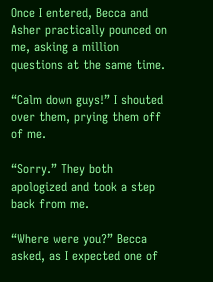Once I entered, Becca and Asher practically pounced on me, asking a million questions at the same time.

“Calm down guys!” I shouted over them, prying them off of me.

“Sorry.” They both apologized and took a step back from me.

“Where were you?” Becca asked, as I expected one of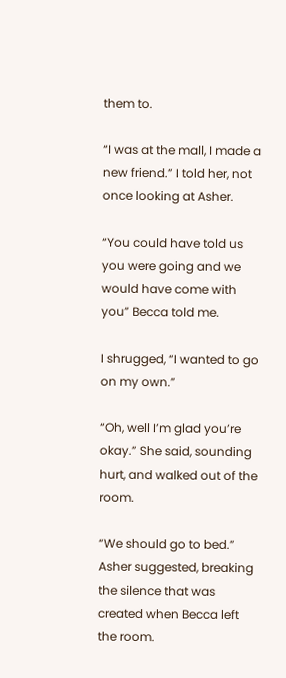them to.

“I was at the mall, I made a new friend.” I told her, not once looking at Asher.

“You could have told us you were going and we would have come with you” Becca told me.

I shrugged, “I wanted to go on my own.”

“Oh, well I’m glad you’re okay.” She said, sounding hurt, and walked out of the room.

“We should go to bed.” Asher suggested, breaking the silence that was created when Becca left the room.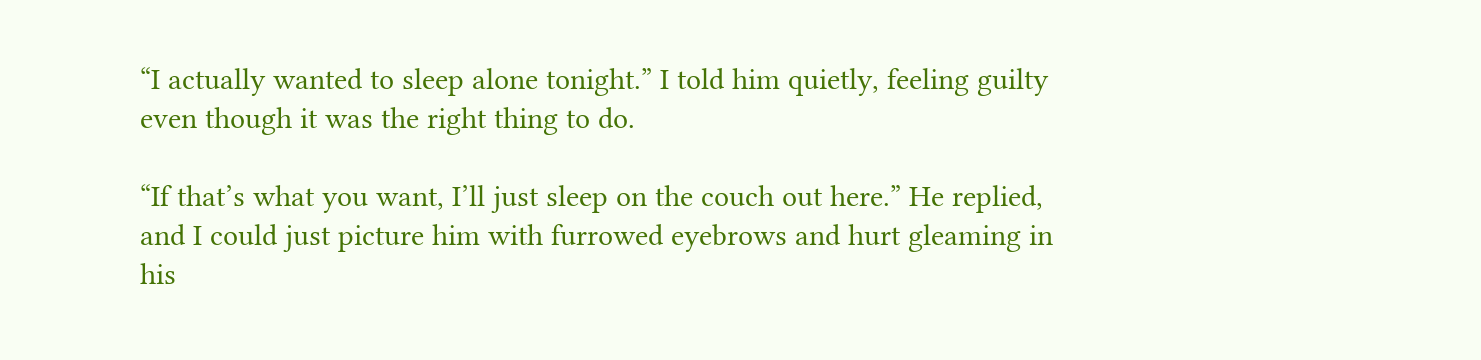“I actually wanted to sleep alone tonight.” I told him quietly, feeling guilty even though it was the right thing to do.

“If that’s what you want, I’ll just sleep on the couch out here.” He replied, and I could just picture him with furrowed eyebrows and hurt gleaming in his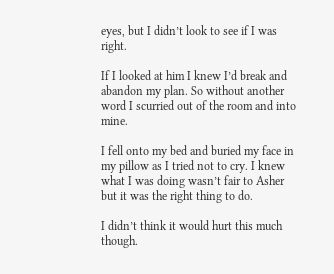eyes, but I didn’t look to see if I was right.

If I looked at him I knew I’d break and abandon my plan. So without another word I scurried out of the room and into mine.

I fell onto my bed and buried my face in my pillow as I tried not to cry. I knew what I was doing wasn’t fair to Asher but it was the right thing to do.

I didn’t think it would hurt this much though.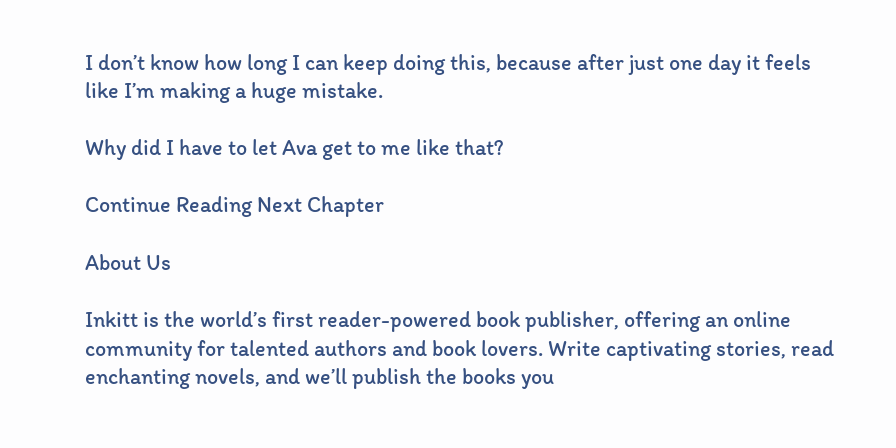I don’t know how long I can keep doing this, because after just one day it feels like I’m making a huge mistake.

Why did I have to let Ava get to me like that?

Continue Reading Next Chapter

About Us

Inkitt is the world’s first reader-powered book publisher, offering an online community for talented authors and book lovers. Write captivating stories, read enchanting novels, and we’ll publish the books you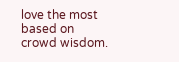love the most based on crowd wisdom.